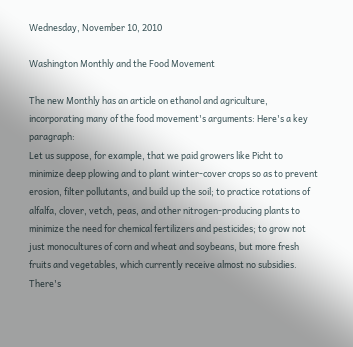Wednesday, November 10, 2010

Washington Monthly and the Food Movement

The new Monthly has an article on ethanol and agriculture, incorporating many of the food movement's arguments: Here's a key paragraph:
Let us suppose, for example, that we paid growers like Picht to minimize deep plowing and to plant winter-cover crops so as to prevent erosion, filter pollutants, and build up the soil; to practice rotations of alfalfa, clover, vetch, peas, and other nitrogen-producing plants to minimize the need for chemical fertilizers and pesticides; to grow not just monocultures of corn and wheat and soybeans, but more fresh fruits and vegetables, which currently receive almost no subsidies.
There's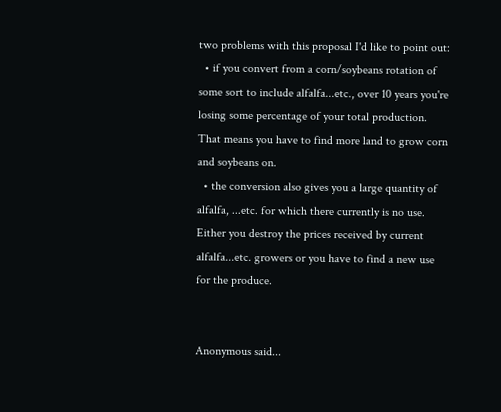two problems with this proposal I'd like to point out:
  • if you convert from a corn/soybeans rotation of some sort to include alfalfa...etc., over 10 years you're losing some percentage of your total production.  That means you have to find more land to grow corn and soybeans on.
  • the conversion also gives you a large quantity of alfalfa, ...etc. for which there currently is no use.  Either you destroy the prices received by current alfalfa...etc. growers or you have to find a new use for the produce.


Anonymous said...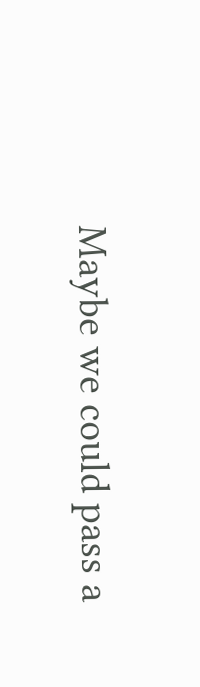Maybe we could pass a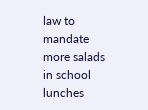law to mandate more salads in school lunches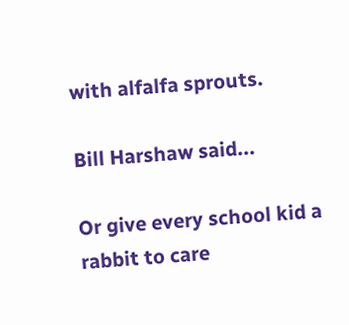with alfalfa sprouts.

Bill Harshaw said...

Or give every school kid a rabbit to care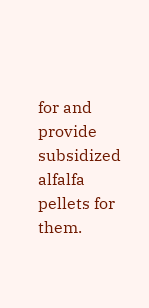for and provide subsidized alfalfa pellets for them.